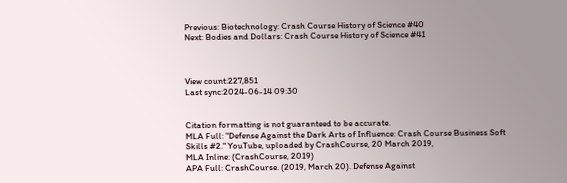Previous: Biotechnology: Crash Course History of Science #40
Next: Bodies and Dollars: Crash Course History of Science #41



View count:227,851
Last sync:2024-06-14 09:30


Citation formatting is not guaranteed to be accurate.
MLA Full: "Defense Against the Dark Arts of Influence: Crash Course Business Soft Skills #2." YouTube, uploaded by CrashCourse, 20 March 2019,
MLA Inline: (CrashCourse, 2019)
APA Full: CrashCourse. (2019, March 20). Defense Against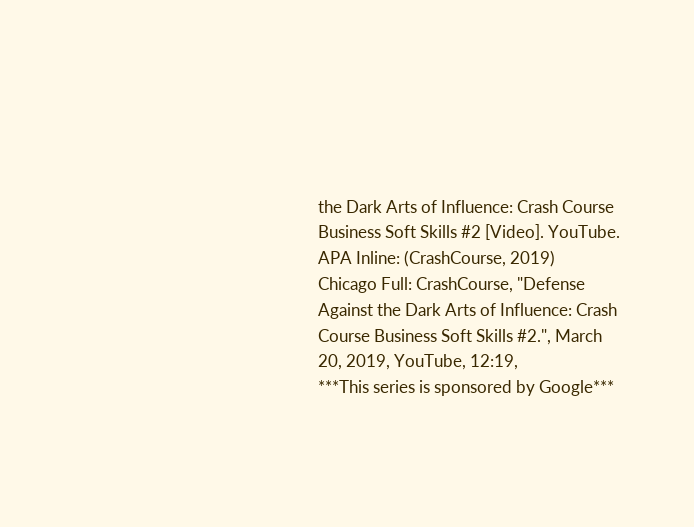the Dark Arts of Influence: Crash Course Business Soft Skills #2 [Video]. YouTube.
APA Inline: (CrashCourse, 2019)
Chicago Full: CrashCourse, "Defense Against the Dark Arts of Influence: Crash Course Business Soft Skills #2.", March 20, 2019, YouTube, 12:19,
***This series is sponsored by Google***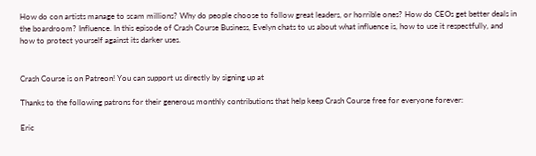How do con artists manage to scam millions? Why do people choose to follow great leaders, or horrible ones? How do CEOs get better deals in the boardroom? Influence. In this episode of Crash Course Business, Evelyn chats to us about what influence is, how to use it respectfully, and how to protect yourself against its darker uses.


Crash Course is on Patreon! You can support us directly by signing up at

Thanks to the following patrons for their generous monthly contributions that help keep Crash Course free for everyone forever:

Eric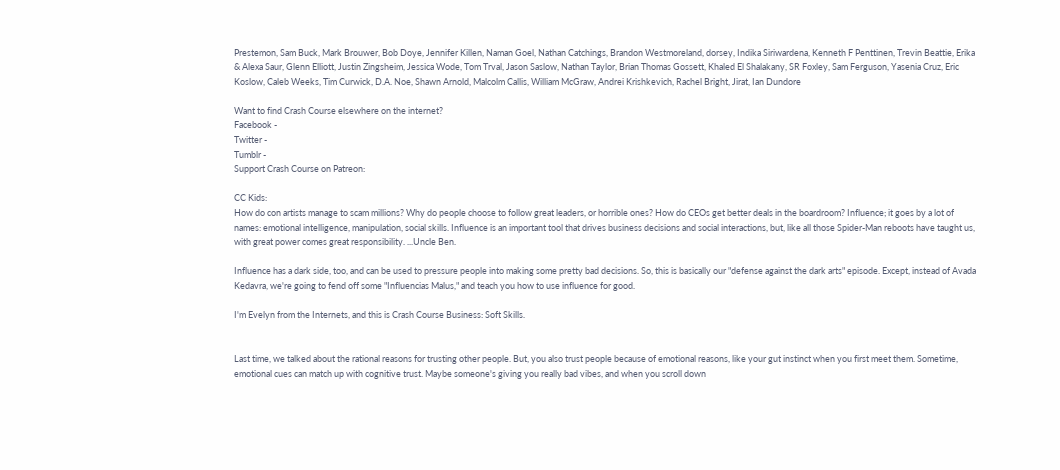Prestemon, Sam Buck, Mark Brouwer, Bob Doye, Jennifer Killen, Naman Goel, Nathan Catchings, Brandon Westmoreland, dorsey, Indika Siriwardena, Kenneth F Penttinen, Trevin Beattie, Erika & Alexa Saur, Glenn Elliott, Justin Zingsheim, Jessica Wode, Tom Trval, Jason Saslow, Nathan Taylor, Brian Thomas Gossett, Khaled El Shalakany, SR Foxley, Sam Ferguson, Yasenia Cruz, Eric Koslow, Caleb Weeks, Tim Curwick, D.A. Noe, Shawn Arnold, Malcolm Callis, William McGraw, Andrei Krishkevich, Rachel Bright, Jirat, Ian Dundore

Want to find Crash Course elsewhere on the internet?
Facebook -
Twitter -
Tumblr -
Support Crash Course on Patreon:

CC Kids:
How do con artists manage to scam millions? Why do people choose to follow great leaders, or horrible ones? How do CEOs get better deals in the boardroom? Influence; it goes by a lot of names: emotional intelligence, manipulation, social skills. Influence is an important tool that drives business decisions and social interactions, but, like all those Spider-Man reboots have taught us, with great power comes great responsibility. ...Uncle Ben.

Influence has a dark side, too, and can be used to pressure people into making some pretty bad decisions. So, this is basically our "defense against the dark arts" episode. Except, instead of Avada Kedavra, we're going to fend off some "Influencias Malus," and teach you how to use influence for good.

I'm Evelyn from the Internets, and this is Crash Course Business: Soft Skills.


Last time, we talked about the rational reasons for trusting other people. But, you also trust people because of emotional reasons, like your gut instinct when you first meet them. Sometime, emotional cues can match up with cognitive trust. Maybe someone's giving you really bad vibes, and when you scroll down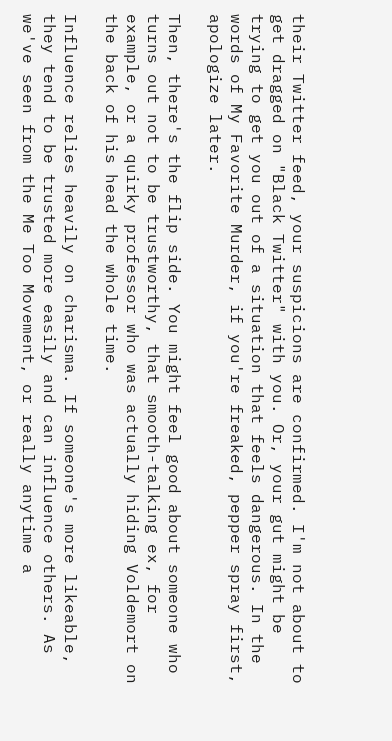their Twitter feed, your suspicions are confirmed. I'm not about to get dragged on "Black Twitter" with you. Or, your gut might be trying to get you out of a situation that feels dangerous. In the words of My Favorite Murder, if you're freaked, pepper spray first, apologize later.

Then, there's the flip side. You might feel good about someone who turns out not to be trustworthy, that smooth-talking ex, for example, or a quirky professor who was actually hiding Voldemort on the back of his head the whole time.

Influence relies heavily on charisma. If someone's more likeable, they tend to be trusted more easily and can influence others. As we've seen from the Me Too Movement, or really anytime a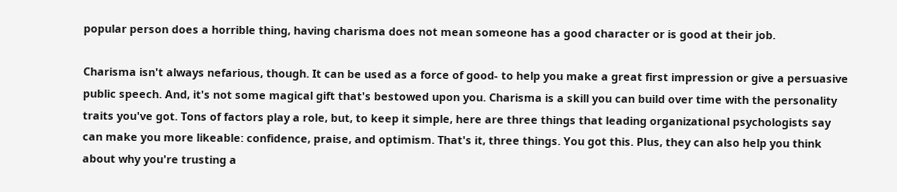popular person does a horrible thing, having charisma does not mean someone has a good character or is good at their job.

Charisma isn't always nefarious, though. It can be used as a force of good- to help you make a great first impression or give a persuasive public speech. And, it's not some magical gift that's bestowed upon you. Charisma is a skill you can build over time with the personality traits you've got. Tons of factors play a role, but, to keep it simple, here are three things that leading organizational psychologists say can make you more likeable: confidence, praise, and optimism. That's it, three things. You got this. Plus, they can also help you think about why you're trusting a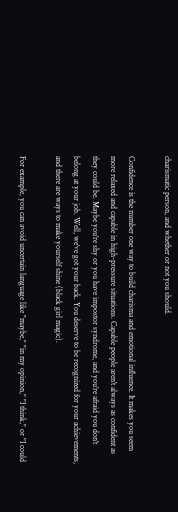charismatic person, and whether or not you should.

Confidence is the number one way to build charisma and emotional influence. It makes you seem more relaxed and capable in high-pressure situations. Capable people aren't always as confident as they could be. Maybe you're shy or you have impostor syndrome, and you're afraid you don't belong at your job. Well, we've got your back. You deserve to be recognized for your achievements, and there are ways to make yourself shine (black girl magic).

For example, you can avoid uncertain language like "maybe," "in my opinion," "I think," or "I could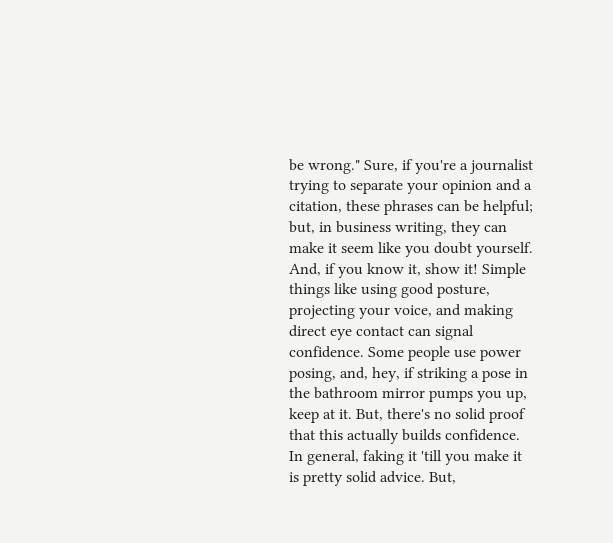be wrong." Sure, if you're a journalist trying to separate your opinion and a citation, these phrases can be helpful; but, in business writing, they can make it seem like you doubt yourself. And, if you know it, show it! Simple things like using good posture, projecting your voice, and making direct eye contact can signal confidence. Some people use power posing, and, hey, if striking a pose in the bathroom mirror pumps you up, keep at it. But, there's no solid proof that this actually builds confidence. In general, faking it 'till you make it is pretty solid advice. But,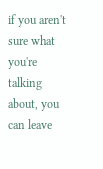if you aren't sure what you're talking about, you can leave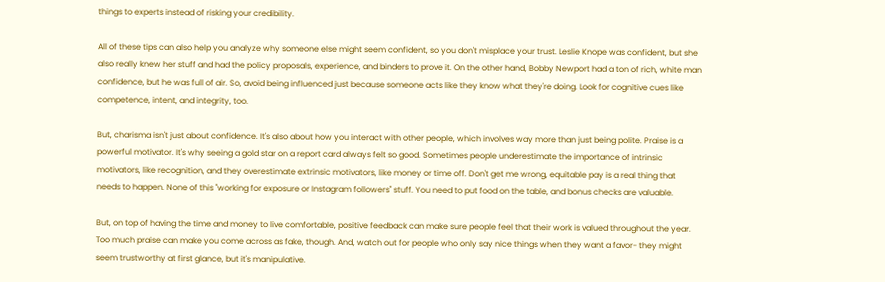things to experts instead of risking your credibility.

All of these tips can also help you analyze why someone else might seem confident, so you don't misplace your trust. Leslie Knope was confident, but she also really knew her stuff and had the policy proposals, experience, and binders to prove it. On the other hand, Bobby Newport had a ton of rich, white man confidence, but he was full of air. So, avoid being influenced just because someone acts like they know what they're doing. Look for cognitive cues like competence, intent, and integrity, too.

But, charisma isn't just about confidence. It's also about how you interact with other people, which involves way more than just being polite. Praise is a powerful motivator. It's why seeing a gold star on a report card always felt so good. Sometimes people underestimate the importance of intrinsic motivators, like recognition, and they overestimate extrinsic motivators, like money or time off. Don't get me wrong, equitable pay is a real thing that needs to happen. None of this "working for exposure or Instagram followers" stuff. You need to put food on the table, and bonus checks are valuable.

But, on top of having the time and money to live comfortable, positive feedback can make sure people feel that their work is valued throughout the year. Too much praise can make you come across as fake, though. And, watch out for people who only say nice things when they want a favor- they might seem trustworthy at first glance, but it's manipulative.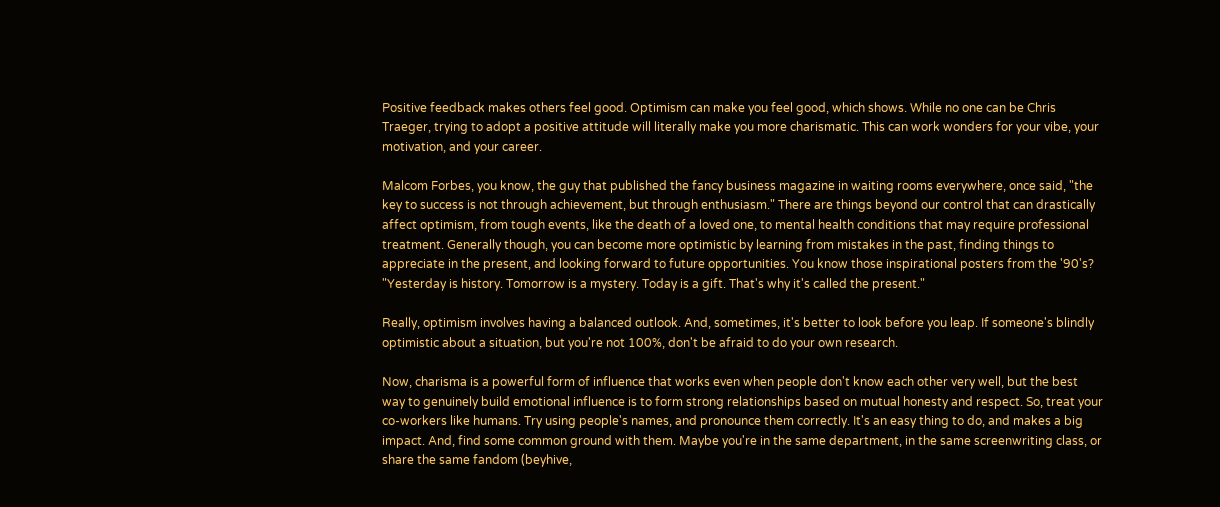Positive feedback makes others feel good. Optimism can make you feel good, which shows. While no one can be Chris Traeger, trying to adopt a positive attitude will literally make you more charismatic. This can work wonders for your vibe, your motivation, and your career.

Malcom Forbes, you know, the guy that published the fancy business magazine in waiting rooms everywhere, once said, "the key to success is not through achievement, but through enthusiasm." There are things beyond our control that can drastically affect optimism, from tough events, like the death of a loved one, to mental health conditions that may require professional treatment. Generally though, you can become more optimistic by learning from mistakes in the past, finding things to appreciate in the present, and looking forward to future opportunities. You know those inspirational posters from the '90's? "Yesterday is history. Tomorrow is a mystery. Today is a gift. That's why it's called the present."

Really, optimism involves having a balanced outlook. And, sometimes, it's better to look before you leap. If someone's blindly optimistic about a situation, but you're not 100%, don't be afraid to do your own research.

Now, charisma is a powerful form of influence that works even when people don't know each other very well, but the best way to genuinely build emotional influence is to form strong relationships based on mutual honesty and respect. So, treat your co-workers like humans. Try using people's names, and pronounce them correctly. It's an easy thing to do, and makes a big impact. And, find some common ground with them. Maybe you're in the same department, in the same screenwriting class, or share the same fandom (beyhive,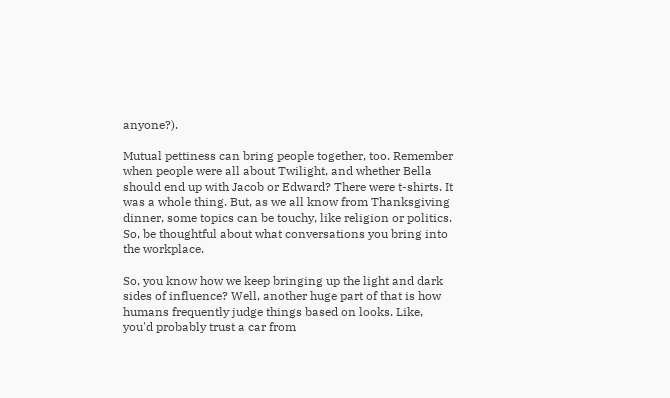anyone?).

Mutual pettiness can bring people together, too. Remember when people were all about Twilight, and whether Bella should end up with Jacob or Edward? There were t-shirts. It was a whole thing. But, as we all know from Thanksgiving dinner, some topics can be touchy, like religion or politics. So, be thoughtful about what conversations you bring into the workplace.

So, you know how we keep bringing up the light and dark sides of influence? Well, another huge part of that is how humans frequently judge things based on looks. Like, you'd probably trust a car from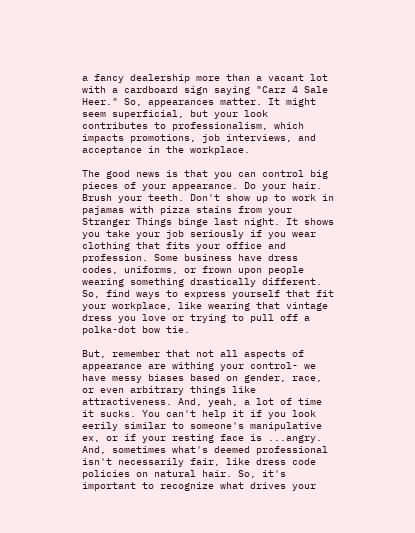a fancy dealership more than a vacant lot with a cardboard sign saying "Carz 4 Sale Heer." So, appearances matter. It might seem superficial, but your look contributes to professionalism, which impacts promotions, job interviews, and acceptance in the workplace.

The good news is that you can control big pieces of your appearance. Do your hair. Brush your teeth. Don't show up to work in pajamas with pizza stains from your Stranger Things binge last night. It shows you take your job seriously if you wear clothing that fits your office and profession. Some business have dress codes, uniforms, or frown upon people wearing something drastically different. So, find ways to express yourself that fit your workplace, like wearing that vintage dress you love or trying to pull off a polka-dot bow tie.

But, remember that not all aspects of appearance are withing your control- we have messy biases based on gender, race, or even arbitrary things like attractiveness. And, yeah, a lot of time it sucks. You can't help it if you look eerily similar to someone's manipulative ex, or if your resting face is ...angry. And, sometimes what's deemed professional isn't necessarily fair, like dress code policies on natural hair. So, it's important to recognize what drives your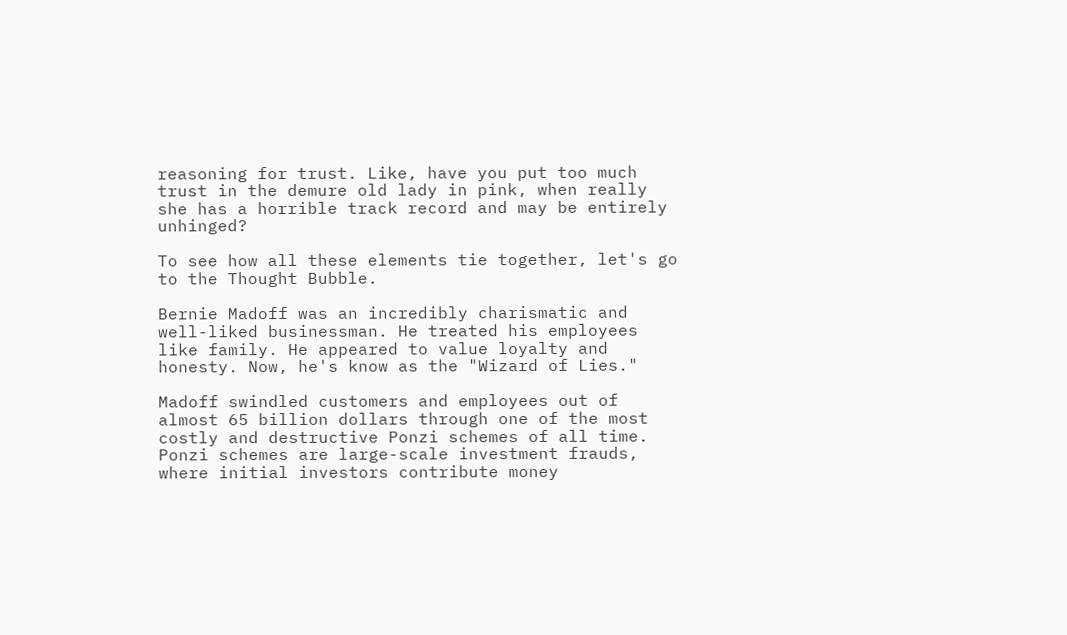reasoning for trust. Like, have you put too much trust in the demure old lady in pink, when really she has a horrible track record and may be entirely unhinged?

To see how all these elements tie together, let's go to the Thought Bubble.

Bernie Madoff was an incredibly charismatic and well-liked businessman. He treated his employees like family. He appeared to value loyalty and honesty. Now, he's know as the "Wizard of Lies."

Madoff swindled customers and employees out of almost 65 billion dollars through one of the most costly and destructive Ponzi schemes of all time. Ponzi schemes are large-scale investment frauds, where initial investors contribute money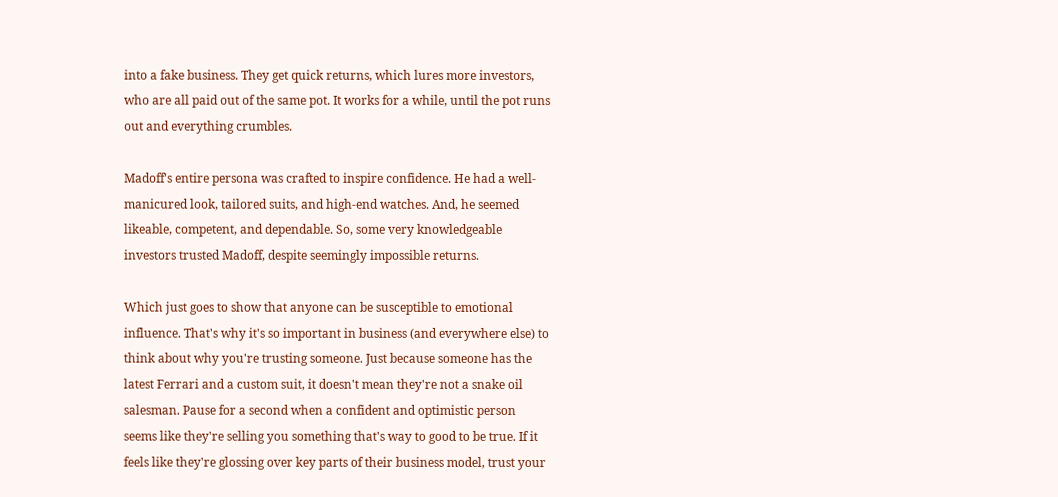into a fake business. They get quick returns, which lures more investors, who are all paid out of the same pot. It works for a while, until the pot runs out and everything crumbles.

Madoff's entire persona was crafted to inspire confidence. He had a well-manicured look, tailored suits, and high-end watches. And, he seemed likeable, competent, and dependable. So, some very knowledgeable investors trusted Madoff, despite seemingly impossible returns.

Which just goes to show that anyone can be susceptible to emotional influence. That's why it's so important in business (and everywhere else) to think about why you're trusting someone. Just because someone has the latest Ferrari and a custom suit, it doesn't mean they're not a snake oil salesman. Pause for a second when a confident and optimistic person seems like they're selling you something that's way to good to be true. If it feels like they're glossing over key parts of their business model, trust your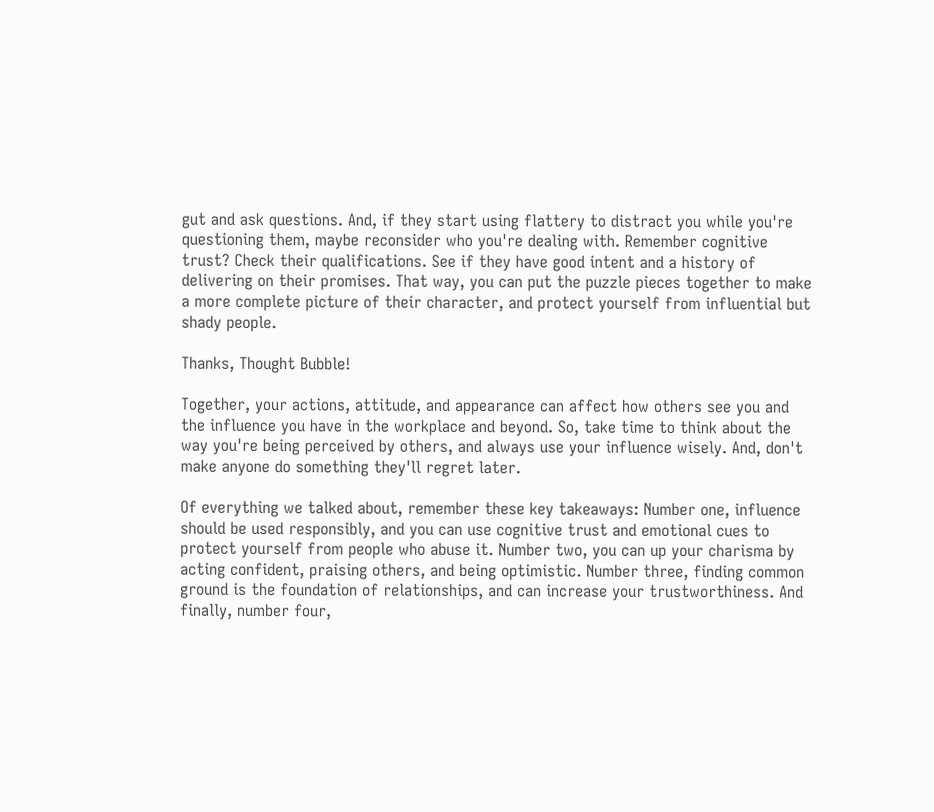gut and ask questions. And, if they start using flattery to distract you while you're questioning them, maybe reconsider who you're dealing with. Remember cognitive trust? Check their qualifications. See if they have good intent and a history of delivering on their promises. That way, you can put the puzzle pieces together to make a more complete picture of their character, and protect yourself from influential but shady people.

Thanks, Thought Bubble!

Together, your actions, attitude, and appearance can affect how others see you and the influence you have in the workplace and beyond. So, take time to think about the way you're being perceived by others, and always use your influence wisely. And, don't make anyone do something they'll regret later.

Of everything we talked about, remember these key takeaways: Number one, influence should be used responsibly, and you can use cognitive trust and emotional cues to protect yourself from people who abuse it. Number two, you can up your charisma by acting confident, praising others, and being optimistic. Number three, finding common ground is the foundation of relationships, and can increase your trustworthiness. And finally, number four,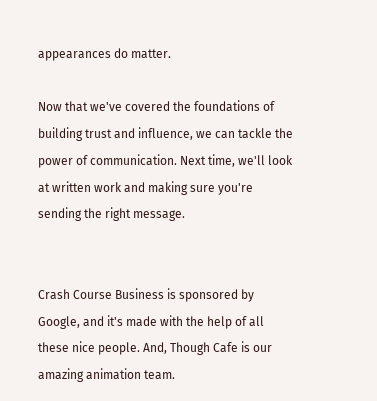appearances do matter.

Now that we've covered the foundations of building trust and influence, we can tackle the power of communication. Next time, we'll look at written work and making sure you're sending the right message.


Crash Course Business is sponsored by Google, and it's made with the help of all these nice people. And, Though Cafe is our amazing animation team.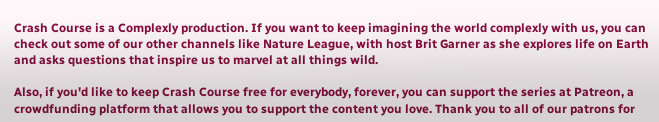Crash Course is a Complexly production. If you want to keep imagining the world complexly with us, you can check out some of our other channels like Nature League, with host Brit Garner as she explores life on Earth and asks questions that inspire us to marvel at all things wild.

Also, if you'd like to keep Crash Course free for everybody, forever, you can support the series at Patreon, a crowdfunding platform that allows you to support the content you love. Thank you to all of our patrons for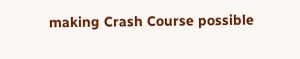making Crash Course possible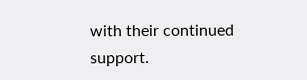with their continued support.